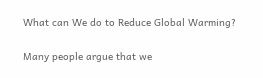What can We do to Reduce Global Warming?

Many people argue that we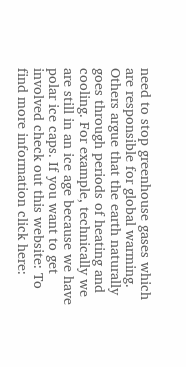need to stop greenhouse gases which are responsible for global warming. Others argue that the earth naturally goes through periods of heating and cooling. For example, technically we are still in an ice age because we have polar ice caps. If you want to get involved check out this website: To find more information click here: